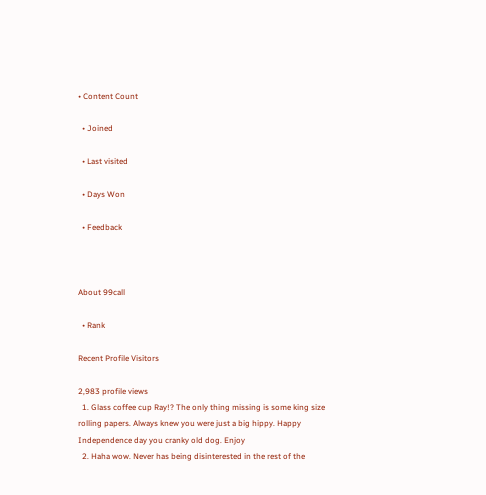• Content Count

  • Joined

  • Last visited

  • Days Won

  • Feedback



About 99call

  • Rank

Recent Profile Visitors

2,983 profile views
  1. Glass coffee cup Ray!? The only thing missing is some king size rolling papers. Always knew you were just a big hippy. Happy Independence day you cranky old dog. Enjoy
  2. Haha wow. Never has being disinterested in the rest of the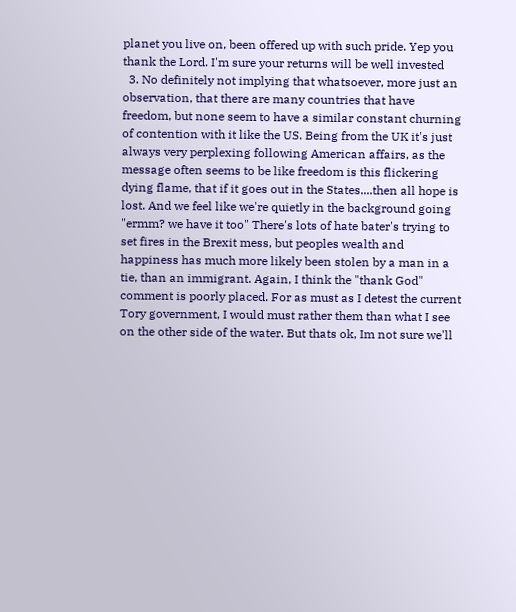planet you live on, been offered up with such pride. Yep you thank the Lord. I'm sure your returns will be well invested
  3. No definitely not implying that whatsoever, more just an observation, that there are many countries that have freedom, but none seem to have a similar constant churning of contention with it like the US. Being from the UK it's just always very perplexing following American affairs, as the message often seems to be like freedom is this flickering dying flame, that if it goes out in the States....then all hope is lost. And we feel like we're quietly in the background going "ermm? we have it too" There's lots of hate bater's trying to set fires in the Brexit mess, but peoples wealth and happiness has much more likely been stolen by a man in a tie, than an immigrant. Again, I think the "thank God" comment is poorly placed. For as must as I detest the current Tory government, I would must rather them than what I see on the other side of the water. But thats ok, Im not sure we'll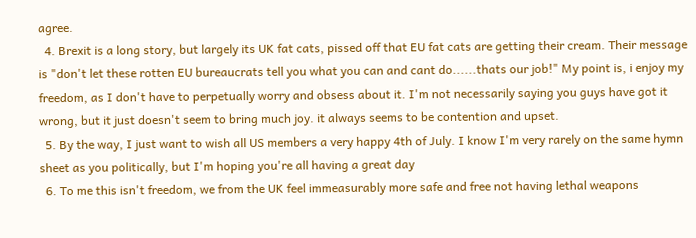agree.
  4. Brexit is a long story, but largely its UK fat cats, pissed off that EU fat cats are getting their cream. Their message is "don't let these rotten EU bureaucrats tell you what you can and cant do......thats our job!" My point is, i enjoy my freedom, as I don't have to perpetually worry and obsess about it. I'm not necessarily saying you guys have got it wrong, but it just doesn't seem to bring much joy. it always seems to be contention and upset.
  5. By the way, I just want to wish all US members a very happy 4th of July. I know I'm very rarely on the same hymn sheet as you politically, but I'm hoping you're all having a great day
  6. To me this isn't freedom, we from the UK feel immeasurably more safe and free not having lethal weapons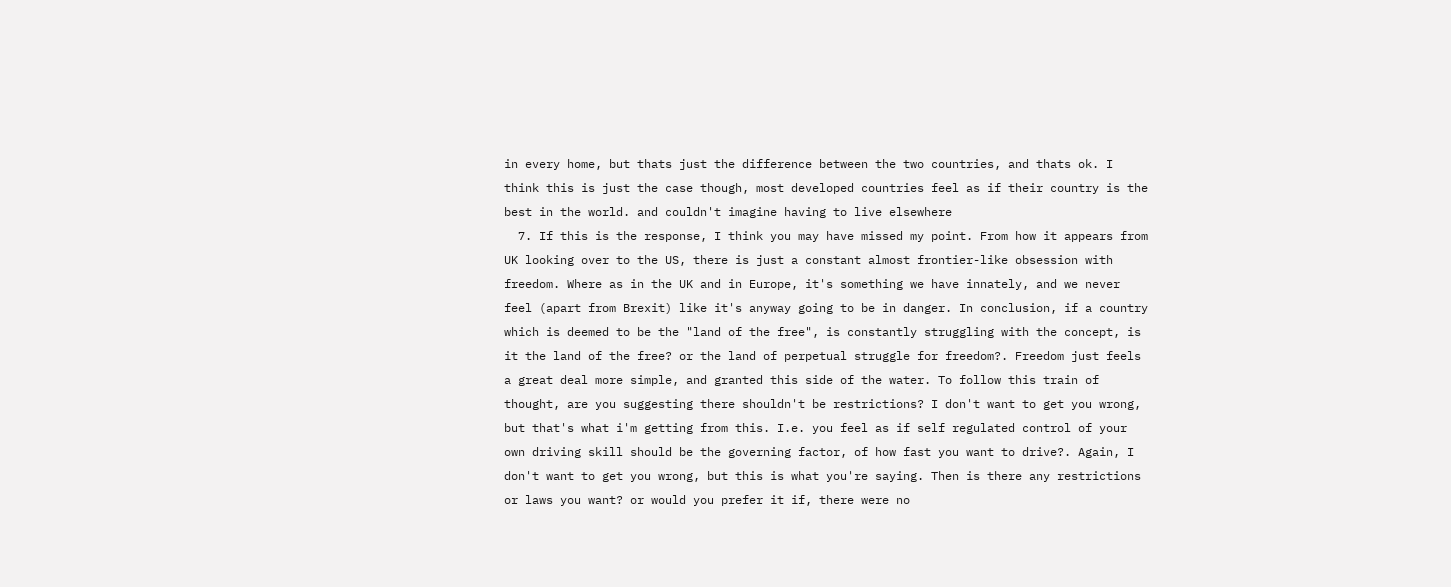in every home, but thats just the difference between the two countries, and thats ok. I think this is just the case though, most developed countries feel as if their country is the best in the world. and couldn't imagine having to live elsewhere
  7. If this is the response, I think you may have missed my point. From how it appears from UK looking over to the US, there is just a constant almost frontier-like obsession with freedom. Where as in the UK and in Europe, it's something we have innately, and we never feel (apart from Brexit) like it's anyway going to be in danger. In conclusion, if a country which is deemed to be the "land of the free", is constantly struggling with the concept, is it the land of the free? or the land of perpetual struggle for freedom?. Freedom just feels a great deal more simple, and granted this side of the water. To follow this train of thought, are you suggesting there shouldn't be restrictions? I don't want to get you wrong, but that's what i'm getting from this. I.e. you feel as if self regulated control of your own driving skill should be the governing factor, of how fast you want to drive?. Again, I don't want to get you wrong, but this is what you're saying. Then is there any restrictions or laws you want? or would you prefer it if, there were no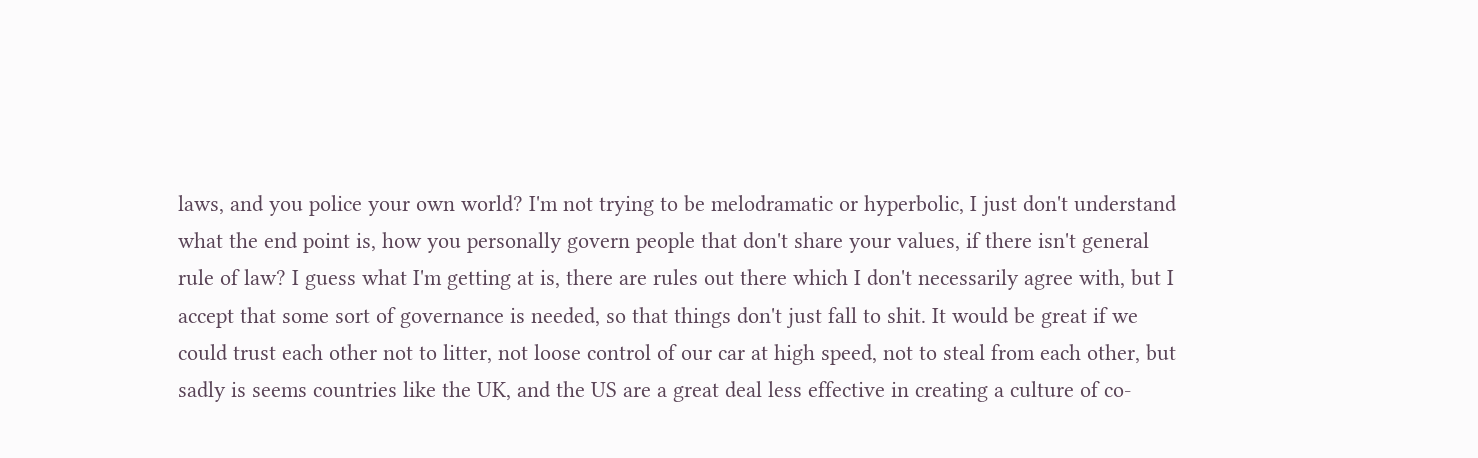laws, and you police your own world? I'm not trying to be melodramatic or hyperbolic, I just don't understand what the end point is, how you personally govern people that don't share your values, if there isn't general rule of law? I guess what I'm getting at is, there are rules out there which I don't necessarily agree with, but I accept that some sort of governance is needed, so that things don't just fall to shit. It would be great if we could trust each other not to litter, not loose control of our car at high speed, not to steal from each other, but sadly is seems countries like the UK, and the US are a great deal less effective in creating a culture of co-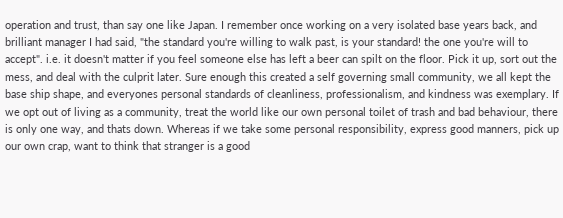operation and trust, than say one like Japan. I remember once working on a very isolated base years back, and brilliant manager I had said, "the standard you're willing to walk past, is your standard! the one you're will to accept". i.e. it doesn't matter if you feel someone else has left a beer can spilt on the floor. Pick it up, sort out the mess, and deal with the culprit later. Sure enough this created a self governing small community, we all kept the base ship shape, and everyones personal standards of cleanliness, professionalism, and kindness was exemplary. If we opt out of living as a community, treat the world like our own personal toilet of trash and bad behaviour, there is only one way, and thats down. Whereas if we take some personal responsibility, express good manners, pick up our own crap, want to think that stranger is a good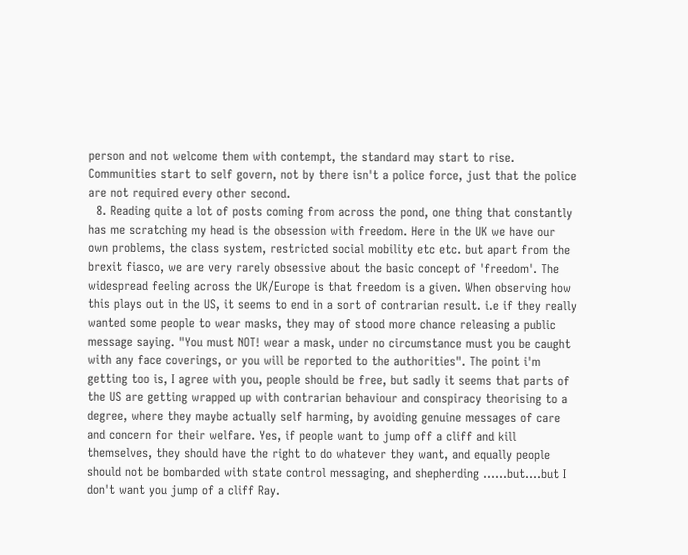person and not welcome them with contempt, the standard may start to rise. Communities start to self govern, not by there isn't a police force, just that the police are not required every other second.
  8. Reading quite a lot of posts coming from across the pond, one thing that constantly has me scratching my head is the obsession with freedom. Here in the UK we have our own problems, the class system, restricted social mobility etc etc. but apart from the brexit fiasco, we are very rarely obsessive about the basic concept of 'freedom'. The widespread feeling across the UK/Europe is that freedom is a given. When observing how this plays out in the US, it seems to end in a sort of contrarian result. i.e if they really wanted some people to wear masks, they may of stood more chance releasing a public message saying. "You must NOT! wear a mask, under no circumstance must you be caught with any face coverings, or you will be reported to the authorities". The point i'm getting too is, I agree with you, people should be free, but sadly it seems that parts of the US are getting wrapped up with contrarian behaviour and conspiracy theorising to a degree, where they maybe actually self harming, by avoiding genuine messages of care and concern for their welfare. Yes, if people want to jump off a cliff and kill themselves, they should have the right to do whatever they want, and equally people should not be bombarded with state control messaging, and shepherding ......but....but I don't want you jump of a cliff Ray.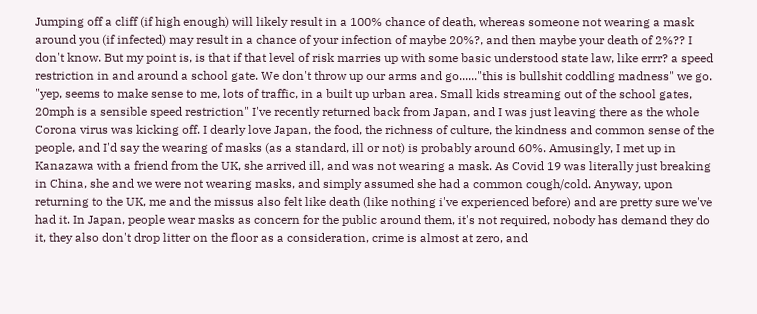Jumping off a cliff (if high enough) will likely result in a 100% chance of death, whereas someone not wearing a mask around you (if infected) may result in a chance of your infection of maybe 20%?, and then maybe your death of 2%?? I don't know. But my point is, is that if that level of risk marries up with some basic understood state law, like errr? a speed restriction in and around a school gate. We don't throw up our arms and go......"this is bullshit coddling madness" we go. "yep, seems to make sense to me, lots of traffic, in a built up urban area. Small kids streaming out of the school gates, 20mph is a sensible speed restriction" I've recently returned back from Japan, and I was just leaving there as the whole Corona virus was kicking off. I dearly love Japan, the food, the richness of culture, the kindness and common sense of the people, and I'd say the wearing of masks (as a standard, ill or not) is probably around 60%. Amusingly, I met up in Kanazawa with a friend from the UK, she arrived ill, and was not wearing a mask. As Covid 19 was literally just breaking in China, she and we were not wearing masks, and simply assumed she had a common cough/cold. Anyway, upon returning to the UK, me and the missus also felt like death (like nothing i've experienced before) and are pretty sure we've had it. In Japan, people wear masks as concern for the public around them, it's not required, nobody has demand they do it, they also don't drop litter on the floor as a consideration, crime is almost at zero, and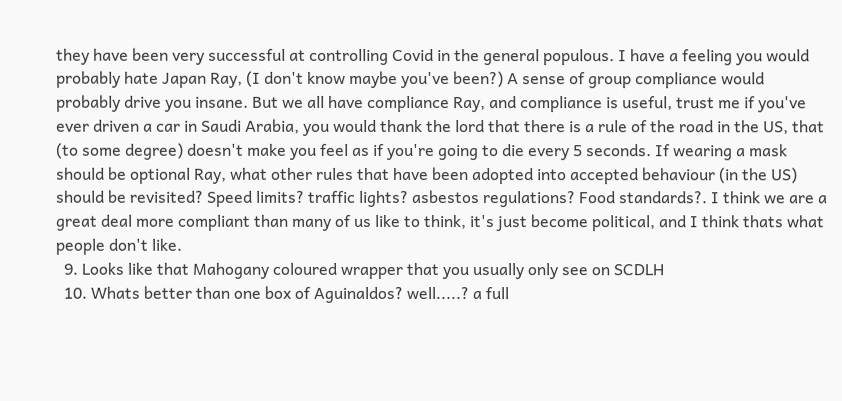they have been very successful at controlling Covid in the general populous. I have a feeling you would probably hate Japan Ray, (I don't know maybe you've been?) A sense of group compliance would probably drive you insane. But we all have compliance Ray, and compliance is useful, trust me if you've ever driven a car in Saudi Arabia, you would thank the lord that there is a rule of the road in the US, that (to some degree) doesn't make you feel as if you're going to die every 5 seconds. If wearing a mask should be optional Ray, what other rules that have been adopted into accepted behaviour (in the US) should be revisited? Speed limits? traffic lights? asbestos regulations? Food standards?. I think we are a great deal more compliant than many of us like to think, it's just become political, and I think thats what people don't like.
  9. Looks like that Mahogany coloured wrapper that you usually only see on SCDLH
  10. Whats better than one box of Aguinaldos? well.....? a full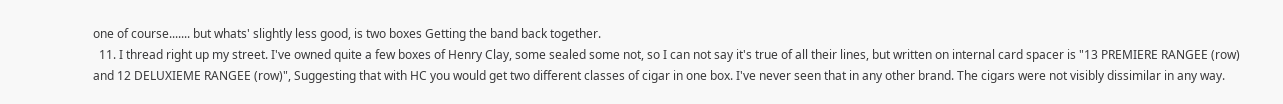one of course....... but whats' slightly less good, is two boxes Getting the band back together.
  11. I thread right up my street. I've owned quite a few boxes of Henry Clay, some sealed some not, so I can not say it's true of all their lines, but written on internal card spacer is "13 PREMIERE RANGEE (row) and 12 DELUXIEME RANGEE (row)", Suggesting that with HC you would get two different classes of cigar in one box. I've never seen that in any other brand. The cigars were not visibly dissimilar in any way.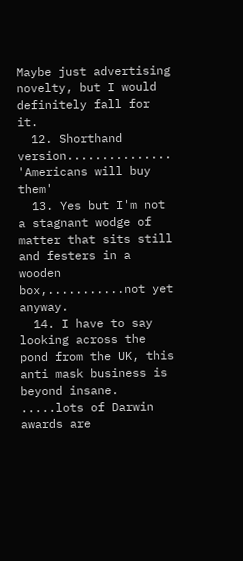Maybe just advertising novelty, but I would definitely fall for it.
  12. Shorthand version............... 'Americans will buy them'
  13. Yes but I'm not a stagnant wodge of matter that sits still and festers in a wooden box,...........not yet anyway.
  14. I have to say looking across the pond from the UK, this anti mask business is beyond insane. .....lots of Darwin awards are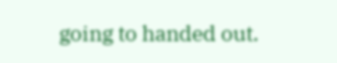going to handed out.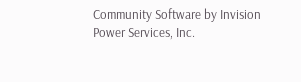Community Software by Invision Power Services, Inc.